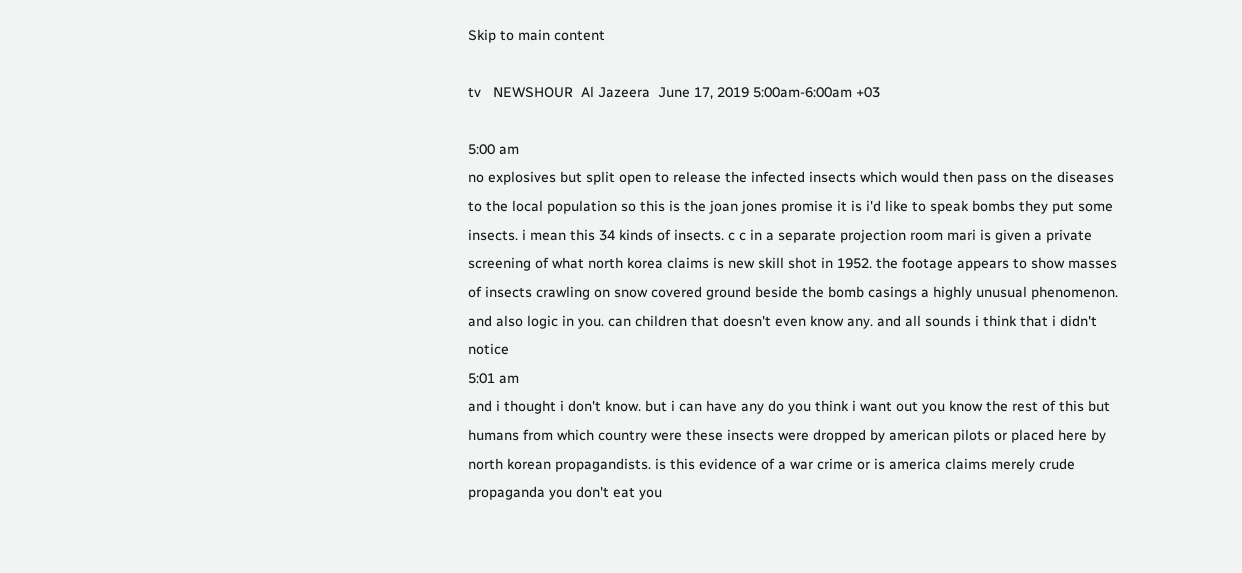Skip to main content

tv   NEWSHOUR  Al Jazeera  June 17, 2019 5:00am-6:00am +03

5:00 am
no explosives but split open to release the infected insects which would then pass on the diseases to the local population so this is the joan jones promise it is i'd like to speak bombs they put some insects. i mean this 34 kinds of insects. c c in a separate projection room mari is given a private screening of what north korea claims is new skill shot in 1952. the footage appears to show masses of insects crawling on snow covered ground beside the bomb casings a highly unusual phenomenon. and also logic in you. can children that doesn't even know any. and all sounds i think that i didn't notice
5:01 am
and i thought i don't know. but i can have any do you think i want out you know the rest of this but humans from which country were these insects were dropped by american pilots or placed here by north korean propagandists. is this evidence of a war crime or is america claims merely crude propaganda you don't eat you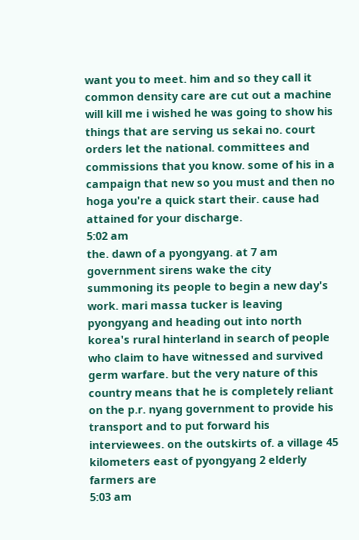want you to meet. him and so they call it common density care are cut out a machine will kill me i wished he was going to show his things that are serving us sekai no. court orders let the national. committees and commissions that you know. some of his in a campaign that new so you must and then no hoga you're a quick start their. cause had attained for your discharge.
5:02 am
the. dawn of a pyongyang. at 7 am government sirens wake the city summoning its people to begin a new day's work. mari massa tucker is leaving pyongyang and heading out into north korea's rural hinterland in search of people who claim to have witnessed and survived germ warfare. but the very nature of this country means that he is completely reliant on the p.r. nyang government to provide his transport and to put forward his interviewees. on the outskirts of. a village 45 kilometers east of pyongyang 2 elderly farmers are
5:03 am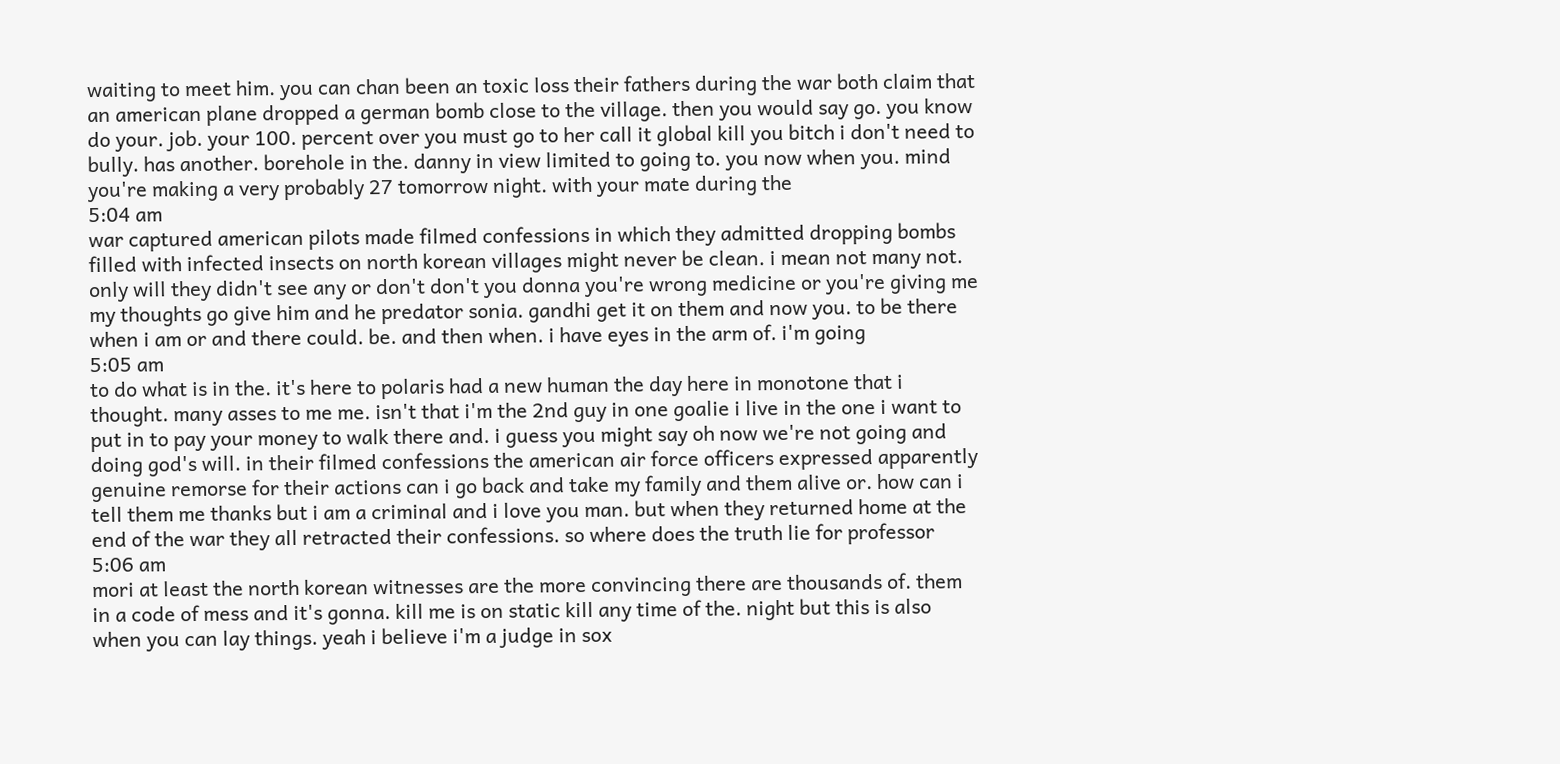waiting to meet him. you can chan been an toxic loss their fathers during the war both claim that an american plane dropped a german bomb close to the village. then you would say go. you know do your. job. your 100. percent over you must go to her call it global kill you bitch i don't need to bully. has another. borehole in the. danny in view limited to going to. you now when you. mind you're making a very probably 27 tomorrow night. with your mate during the
5:04 am
war captured american pilots made filmed confessions in which they admitted dropping bombs filled with infected insects on north korean villages might never be clean. i mean not many not. only will they didn't see any or don't don't you donna you're wrong medicine or you're giving me my thoughts go give him and he predator sonia. gandhi get it on them and now you. to be there when i am or and there could. be. and then when. i have eyes in the arm of. i'm going
5:05 am
to do what is in the. it's here to polaris had a new human the day here in monotone that i thought. many asses to me me. isn't that i'm the 2nd guy in one goalie i live in the one i want to put in to pay your money to walk there and. i guess you might say oh now we're not going and doing god's will. in their filmed confessions the american air force officers expressed apparently genuine remorse for their actions can i go back and take my family and them alive or. how can i tell them me thanks but i am a criminal and i love you man. but when they returned home at the end of the war they all retracted their confessions. so where does the truth lie for professor
5:06 am
mori at least the north korean witnesses are the more convincing there are thousands of. them in a code of mess and it's gonna. kill me is on static kill any time of the. night but this is also when you can lay things. yeah i believe i'm a judge in sox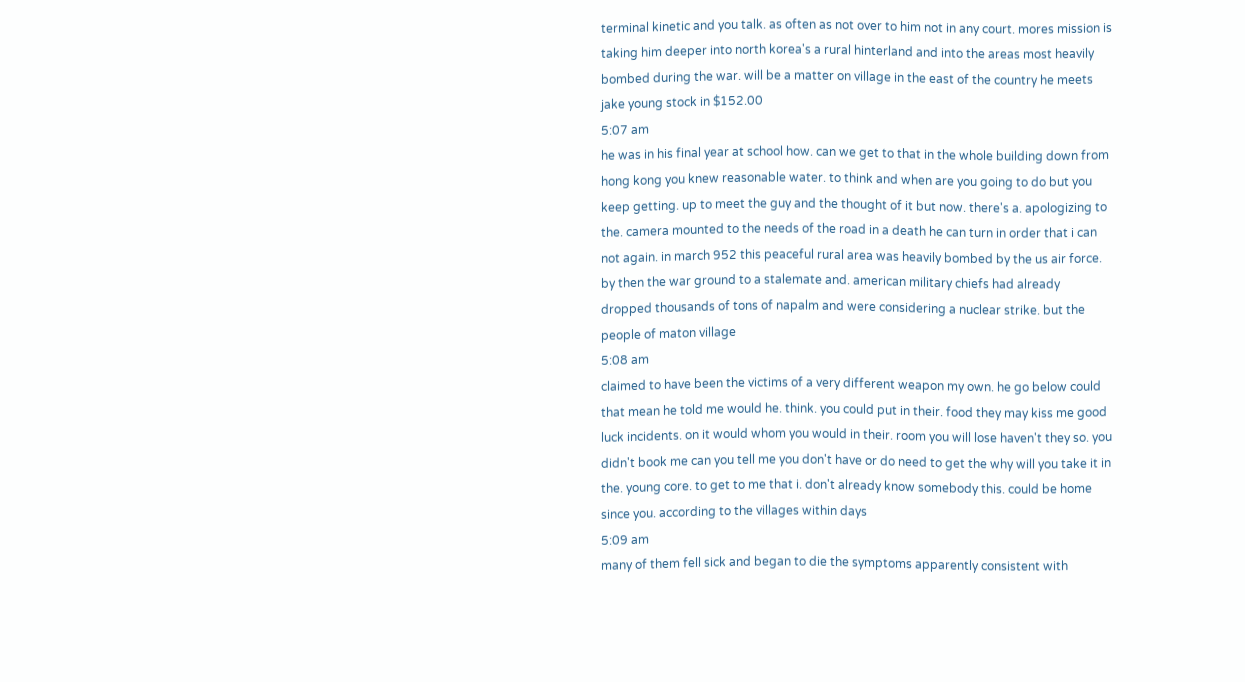terminal kinetic and you talk. as often as not over to him not in any court. mores mission is taking him deeper into north korea's a rural hinterland and into the areas most heavily bombed during the war. will be a matter on village in the east of the country he meets jake young stock in $152.00
5:07 am
he was in his final year at school how. can we get to that in the whole building down from hong kong you knew reasonable water. to think and when are you going to do but you keep getting. up to meet the guy and the thought of it but now. there's a. apologizing to the. camera mounted to the needs of the road in a death he can turn in order that i can not again. in march 952 this peaceful rural area was heavily bombed by the us air force. by then the war ground to a stalemate and. american military chiefs had already dropped thousands of tons of napalm and were considering a nuclear strike. but the people of maton village
5:08 am
claimed to have been the victims of a very different weapon my own. he go below could that mean he told me would he. think. you could put in their. food they may kiss me good luck incidents. on it would whom you would in their. room you will lose haven't they so. you didn't book me can you tell me you don't have or do need to get the why will you take it in the. young core. to get to me that i. don't already know somebody this. could be home since you. according to the villages within days
5:09 am
many of them fell sick and began to die the symptoms apparently consistent with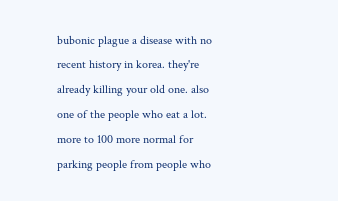bubonic plague a disease with no recent history in korea. they're already killing your old one. also one of the people who eat a lot. more to 100 more normal for parking people from people who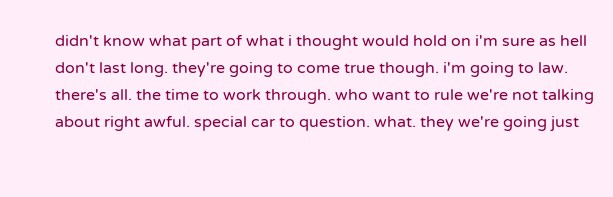didn't know what part of what i thought would hold on i'm sure as hell don't last long. they're going to come true though. i'm going to law. there's all. the time to work through. who want to rule we're not talking about right awful. special car to question. what. they we're going just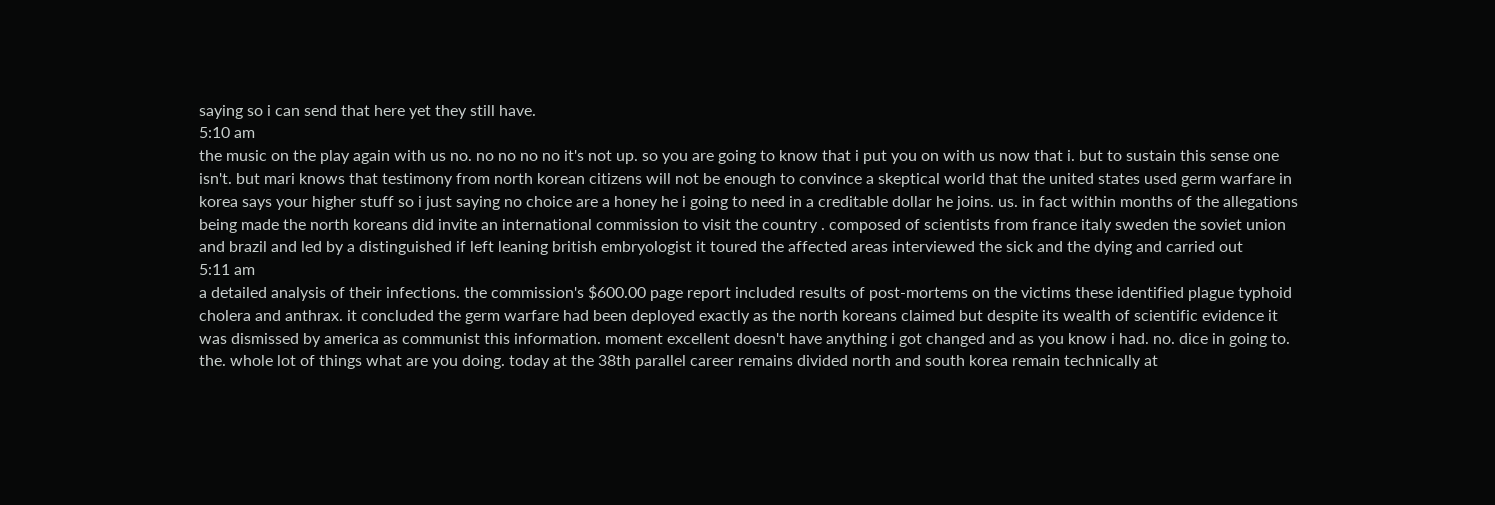saying so i can send that here yet they still have.
5:10 am
the music on the play again with us no. no no no no it's not up. so you are going to know that i put you on with us now that i. but to sustain this sense one isn't. but mari knows that testimony from north korean citizens will not be enough to convince a skeptical world that the united states used germ warfare in korea says your higher stuff so i just saying no choice are a honey he i going to need in a creditable dollar he joins. us. in fact within months of the allegations being made the north koreans did invite an international commission to visit the country . composed of scientists from france italy sweden the soviet union and brazil and led by a distinguished if left leaning british embryologist it toured the affected areas interviewed the sick and the dying and carried out
5:11 am
a detailed analysis of their infections. the commission's $600.00 page report included results of post-mortems on the victims these identified plague typhoid cholera and anthrax. it concluded the germ warfare had been deployed exactly as the north koreans claimed but despite its wealth of scientific evidence it was dismissed by america as communist this information. moment excellent doesn't have anything i got changed and as you know i had. no. dice in going to. the. whole lot of things what are you doing. today at the 38th parallel career remains divided north and south korea remain technically at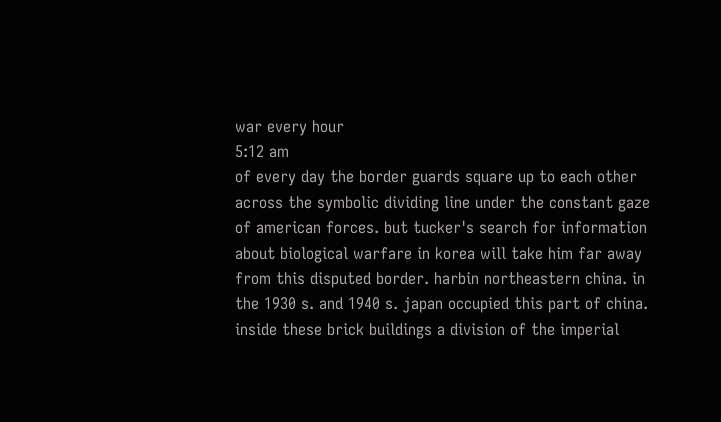war every hour
5:12 am
of every day the border guards square up to each other across the symbolic dividing line under the constant gaze of american forces. but tucker's search for information about biological warfare in korea will take him far away from this disputed border. harbin northeastern china. in the 1930 s. and 1940 s. japan occupied this part of china. inside these brick buildings a division of the imperial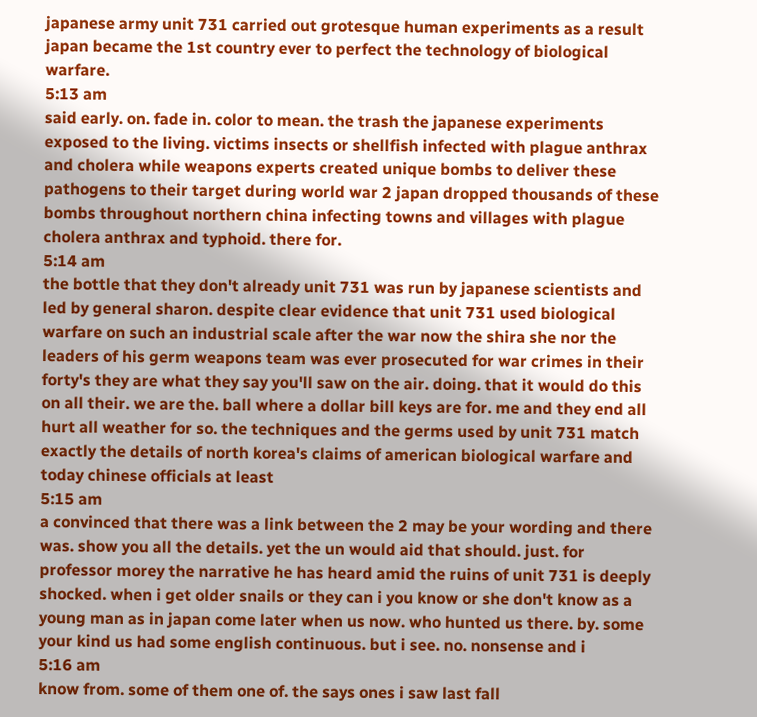japanese army unit 731 carried out grotesque human experiments as a result japan became the 1st country ever to perfect the technology of biological warfare.
5:13 am
said early. on. fade in. color to mean. the trash the japanese experiments exposed to the living. victims insects or shellfish infected with plague anthrax and cholera while weapons experts created unique bombs to deliver these pathogens to their target during world war 2 japan dropped thousands of these bombs throughout northern china infecting towns and villages with plague cholera anthrax and typhoid. there for.
5:14 am
the bottle that they don't already unit 731 was run by japanese scientists and led by general sharon. despite clear evidence that unit 731 used biological warfare on such an industrial scale after the war now the shira she nor the leaders of his germ weapons team was ever prosecuted for war crimes in their forty's they are what they say you'll saw on the air. doing. that it would do this on all their. we are the. ball where a dollar bill keys are for. me and they end all hurt all weather for so. the techniques and the germs used by unit 731 match exactly the details of north korea's claims of american biological warfare and today chinese officials at least
5:15 am
a convinced that there was a link between the 2 may be your wording and there was. show you all the details. yet the un would aid that should. just. for professor morey the narrative he has heard amid the ruins of unit 731 is deeply shocked. when i get older snails or they can i you know or she don't know as a young man as in japan come later when us now. who hunted us there. by. some your kind us had some english continuous. but i see. no. nonsense and i
5:16 am
know from. some of them one of. the says ones i saw last fall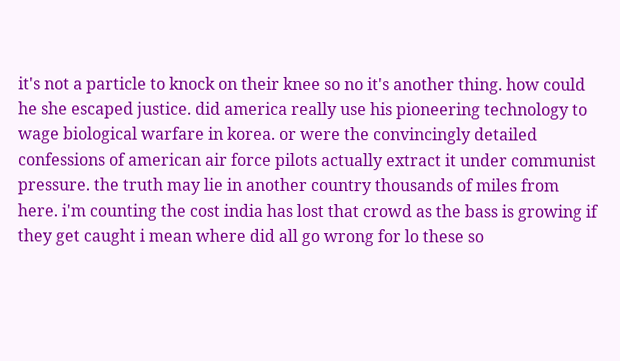it's not a particle to knock on their knee so no it's another thing. how could he she escaped justice. did america really use his pioneering technology to wage biological warfare in korea. or were the convincingly detailed confessions of american air force pilots actually extract it under communist pressure. the truth may lie in another country thousands of miles from here. i'm counting the cost india has lost that crowd as the bass is growing if they get caught i mean where did all go wrong for lo these so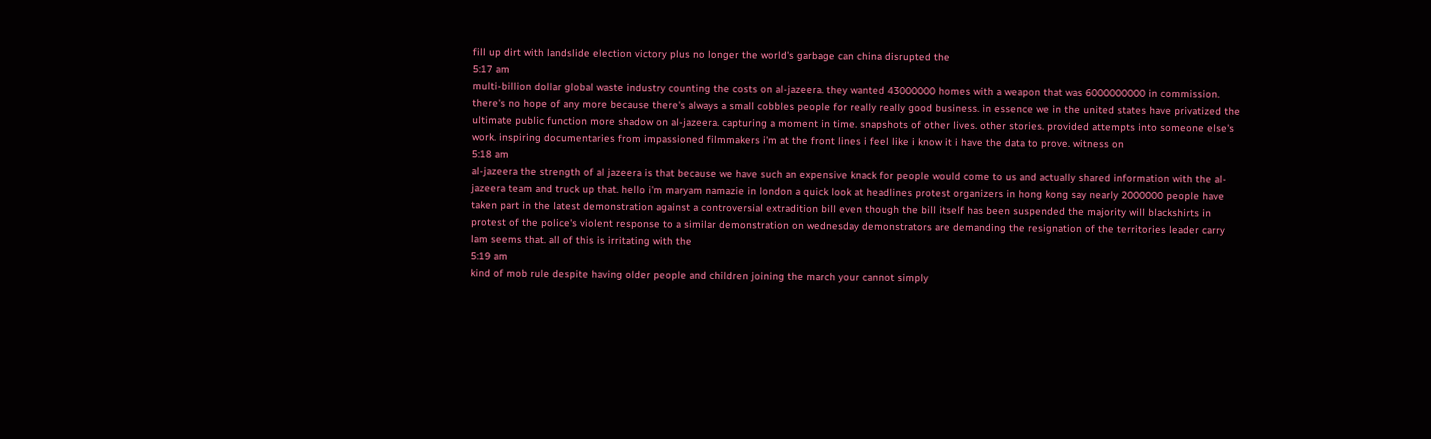fill up dirt with landslide election victory plus no longer the world's garbage can china disrupted the
5:17 am
multi-billion dollar global waste industry counting the costs on al-jazeera. they wanted 43000000 homes with a weapon that was 6000000000 in commission. there's no hope of any more because there's always a small cobbles people for really really good business. in essence we in the united states have privatized the ultimate public function more shadow on al-jazeera. capturing a moment in time. snapshots of other lives. other stories. provided attempts into someone else's work. inspiring documentaries from impassioned filmmakers i'm at the front lines i feel like i know it i have the data to prove. witness on
5:18 am
al-jazeera the strength of al jazeera is that because we have such an expensive knack for people would come to us and actually shared information with the al-jazeera team and truck up that. hello i'm maryam namazie in london a quick look at headlines protest organizers in hong kong say nearly 2000000 people have taken part in the latest demonstration against a controversial extradition bill even though the bill itself has been suspended the majority will blackshirts in protest of the police's violent response to a similar demonstration on wednesday demonstrators are demanding the resignation of the territories leader carry lam seems that. all of this is irritating with the
5:19 am
kind of mob rule despite having older people and children joining the march your cannot simply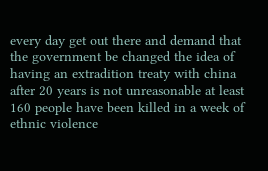every day get out there and demand that the government be changed the idea of having an extradition treaty with china after 20 years is not unreasonable at least 160 people have been killed in a week of ethnic violence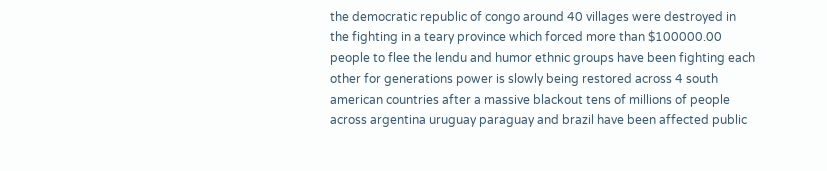the democratic republic of congo around 40 villages were destroyed in the fighting in a teary province which forced more than $100000.00 people to flee the lendu and humor ethnic groups have been fighting each other for generations power is slowly being restored across 4 south american countries after a massive blackout tens of millions of people across argentina uruguay paraguay and brazil have been affected public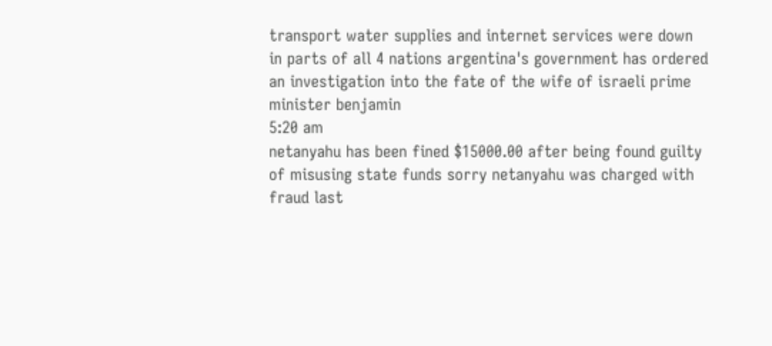transport water supplies and internet services were down in parts of all 4 nations argentina's government has ordered an investigation into the fate of the wife of israeli prime minister benjamin
5:20 am
netanyahu has been fined $15000.00 after being found guilty of misusing state funds sorry netanyahu was charged with fraud last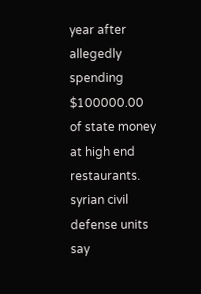year after allegedly spending $100000.00 of state money at high end restaurants. syrian civil defense units say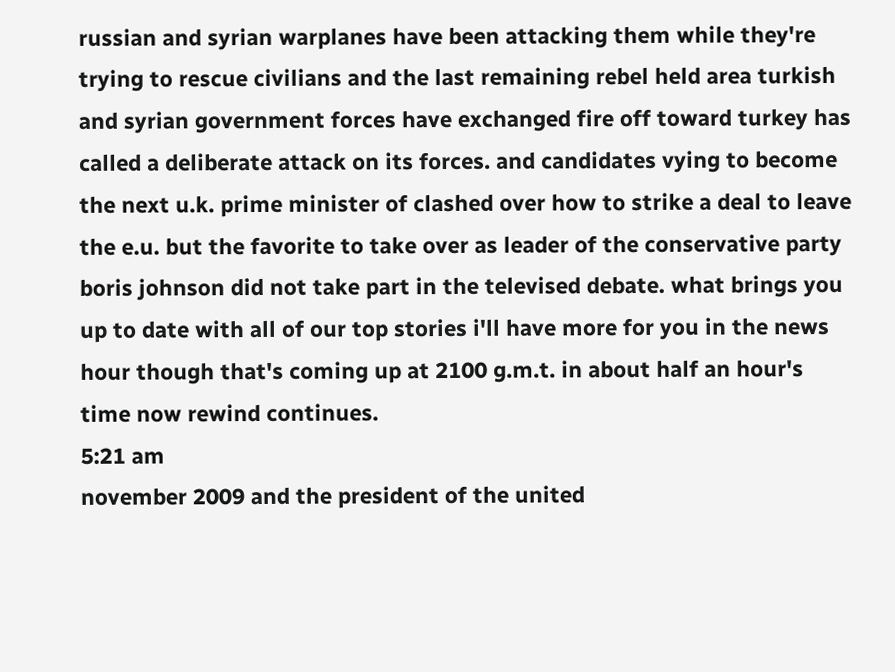russian and syrian warplanes have been attacking them while they're trying to rescue civilians and the last remaining rebel held area turkish and syrian government forces have exchanged fire off toward turkey has called a deliberate attack on its forces. and candidates vying to become the next u.k. prime minister of clashed over how to strike a deal to leave the e.u. but the favorite to take over as leader of the conservative party boris johnson did not take part in the televised debate. what brings you up to date with all of our top stories i'll have more for you in the news hour though that's coming up at 2100 g.m.t. in about half an hour's time now rewind continues.
5:21 am
november 2009 and the president of the united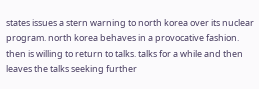states issues a stern warning to north korea over its nuclear program. north korea behaves in a provocative fashion. then is willing to return to talks. talks for a while and then leaves the talks seeking further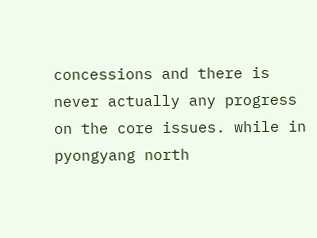concessions and there is never actually any progress on the core issues. while in pyongyang north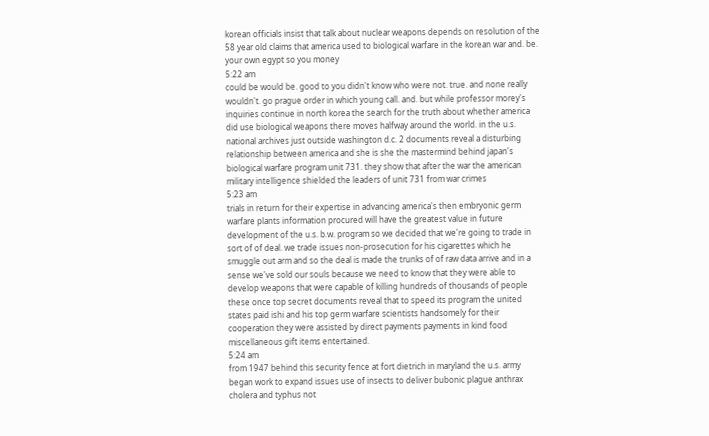korean officials insist that talk about nuclear weapons depends on resolution of the 58 year old claims that america used to biological warfare in the korean war and. be. your own egypt so you money
5:22 am
could be would be. good to you didn't know who were not. true. and none really wouldn't. go prague order in which young call. and. but while professor morey's inquiries continue in north korea the search for the truth about whether america did use biological weapons there moves halfway around the world. in the u.s. national archives just outside washington d.c. 2 documents reveal a disturbing relationship between america and she is she the mastermind behind japan's biological warfare program unit 731. they show that after the war the american military intelligence shielded the leaders of unit 731 from war crimes
5:23 am
trials in return for their expertise in advancing america's then embryonic germ warfare plants information procured will have the greatest value in future development of the u.s. b.w. program so we decided that we're going to trade in sort of of deal. we trade issues non-prosecution for his cigarettes which he smuggle out arm and so the deal is made the trunks of of raw data arrive and in a sense we've sold our souls because we need to know that they were able to develop weapons that were capable of killing hundreds of thousands of people these once top secret documents reveal that to speed its program the united states paid ishi and his top germ warfare scientists handsomely for their cooperation they were assisted by direct payments payments in kind food miscellaneous gift items entertained.
5:24 am
from 1947 behind this security fence at fort dietrich in maryland the u.s. army began work to expand issues use of insects to deliver bubonic plague anthrax cholera and typhus not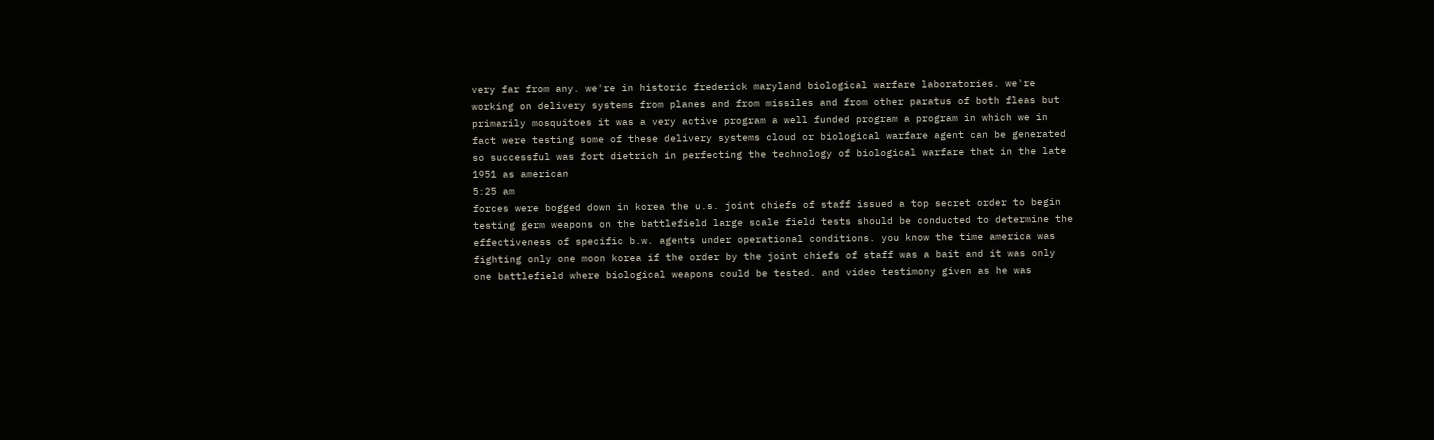very far from any. we're in historic frederick maryland biological warfare laboratories. we're working on delivery systems from planes and from missiles and from other paratus of both fleas but primarily mosquitoes it was a very active program a well funded program a program in which we in fact were testing some of these delivery systems cloud or biological warfare agent can be generated so successful was fort dietrich in perfecting the technology of biological warfare that in the late 1951 as american
5:25 am
forces were bogged down in korea the u.s. joint chiefs of staff issued a top secret order to begin testing germ weapons on the battlefield large scale field tests should be conducted to determine the effectiveness of specific b.w. agents under operational conditions. you know the time america was fighting only one moon korea if the order by the joint chiefs of staff was a bait and it was only one battlefield where biological weapons could be tested. and video testimony given as he was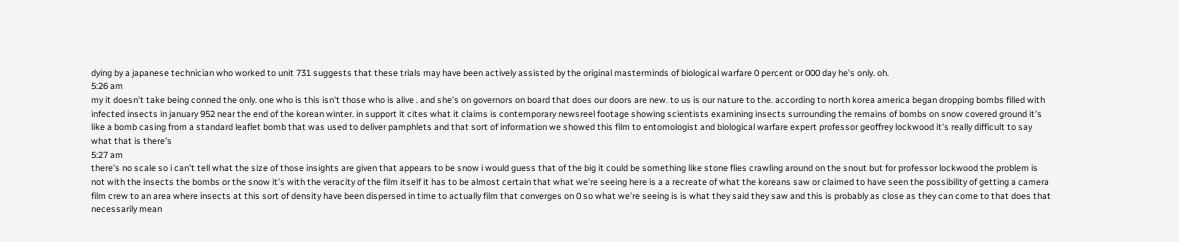dying by a japanese technician who worked to unit 731 suggests that these trials may have been actively assisted by the original masterminds of biological warfare 0 percent or 000 day he's only. oh.
5:26 am
my it doesn't take being conned the only. one who is this isn't those who is alive . and she's on governors on board that does our doors are new. to us is our nature to the. according to north korea america began dropping bombs filled with infected insects in january 952 near the end of the korean winter. in support it cites what it claims is contemporary newsreel footage showing scientists examining insects surrounding the remains of bombs on snow covered ground it's like a bomb casing from a standard leaflet bomb that was used to deliver pamphlets and that sort of information we showed this film to entomologist and biological warfare expert professor geoffrey lockwood it's really difficult to say what that is there's
5:27 am
there's no scale so i can't tell what the size of those insights are given that appears to be snow i would guess that of the big it could be something like stone flies crawling around on the snout but for professor lockwood the problem is not with the insects the bombs or the snow it's with the veracity of the film itself it has to be almost certain that what we're seeing here is a a recreate of what the koreans saw or claimed to have seen the possibility of getting a camera film crew to an area where insects at this sort of density have been dispersed in time to actually film that converges on 0 so what we're seeing is is what they said they saw and this is probably as close as they can come to that does that necessarily mean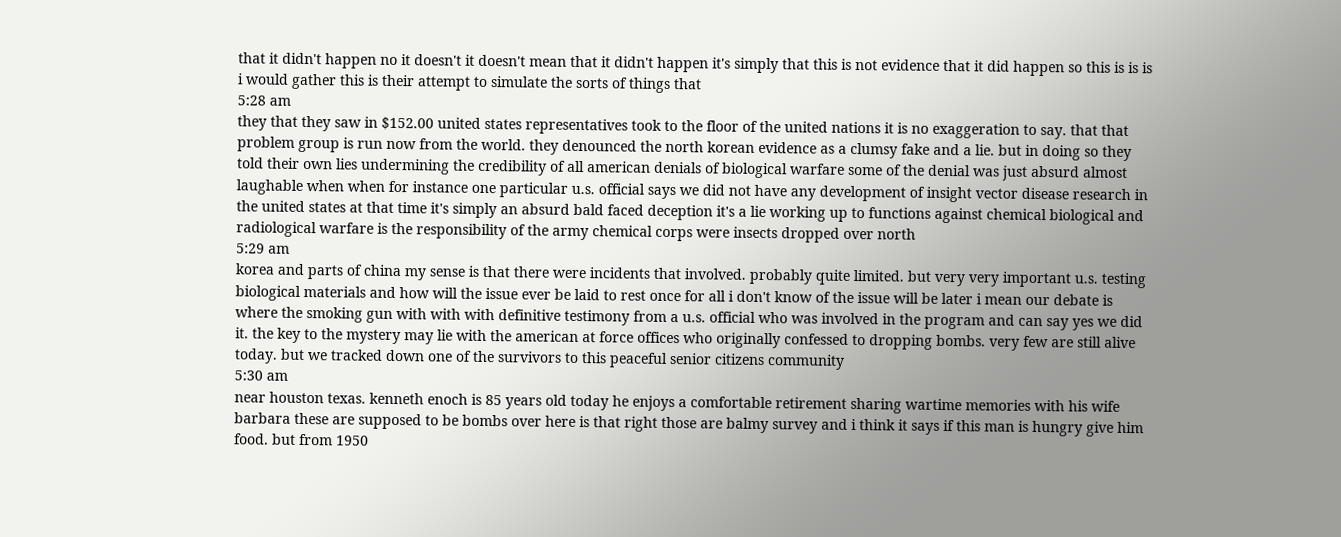that it didn't happen no it doesn't it doesn't mean that it didn't happen it's simply that this is not evidence that it did happen so this is is is i would gather this is their attempt to simulate the sorts of things that
5:28 am
they that they saw in $152.00 united states representatives took to the floor of the united nations it is no exaggeration to say. that that problem group is run now from the world. they denounced the north korean evidence as a clumsy fake and a lie. but in doing so they told their own lies undermining the credibility of all american denials of biological warfare some of the denial was just absurd almost laughable when when for instance one particular u.s. official says we did not have any development of insight vector disease research in the united states at that time it's simply an absurd bald faced deception it's a lie working up to functions against chemical biological and radiological warfare is the responsibility of the army chemical corps were insects dropped over north
5:29 am
korea and parts of china my sense is that there were incidents that involved. probably quite limited. but very very important u.s. testing biological materials and how will the issue ever be laid to rest once for all i don't know of the issue will be later i mean our debate is where the smoking gun with with with definitive testimony from a u.s. official who was involved in the program and can say yes we did it. the key to the mystery may lie with the american at force offices who originally confessed to dropping bombs. very few are still alive today. but we tracked down one of the survivors to this peaceful senior citizens community
5:30 am
near houston texas. kenneth enoch is 85 years old today he enjoys a comfortable retirement sharing wartime memories with his wife barbara these are supposed to be bombs over here is that right those are balmy survey and i think it says if this man is hungry give him food. but from 1950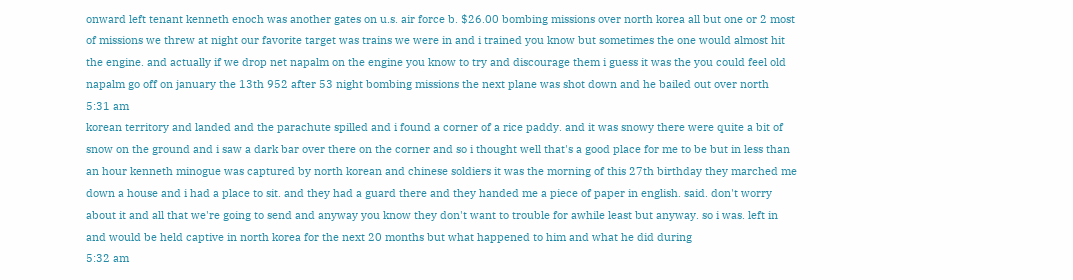onward left tenant kenneth enoch was another gates on u.s. air force b. $26.00 bombing missions over north korea all but one or 2 most of missions we threw at night our favorite target was trains we were in and i trained you know but sometimes the one would almost hit the engine. and actually if we drop net napalm on the engine you know to try and discourage them i guess it was the you could feel old napalm go off on january the 13th 952 after 53 night bombing missions the next plane was shot down and he bailed out over north
5:31 am
korean territory and landed and the parachute spilled and i found a corner of a rice paddy. and it was snowy there were quite a bit of snow on the ground and i saw a dark bar over there on the corner and so i thought well that's a good place for me to be but in less than an hour kenneth minogue was captured by north korean and chinese soldiers it was the morning of this 27th birthday they marched me down a house and i had a place to sit. and they had a guard there and they handed me a piece of paper in english. said. don't worry about it and all that we're going to send and anyway you know they don't want to trouble for awhile least but anyway. so i was. left in and would be held captive in north korea for the next 20 months but what happened to him and what he did during
5:32 am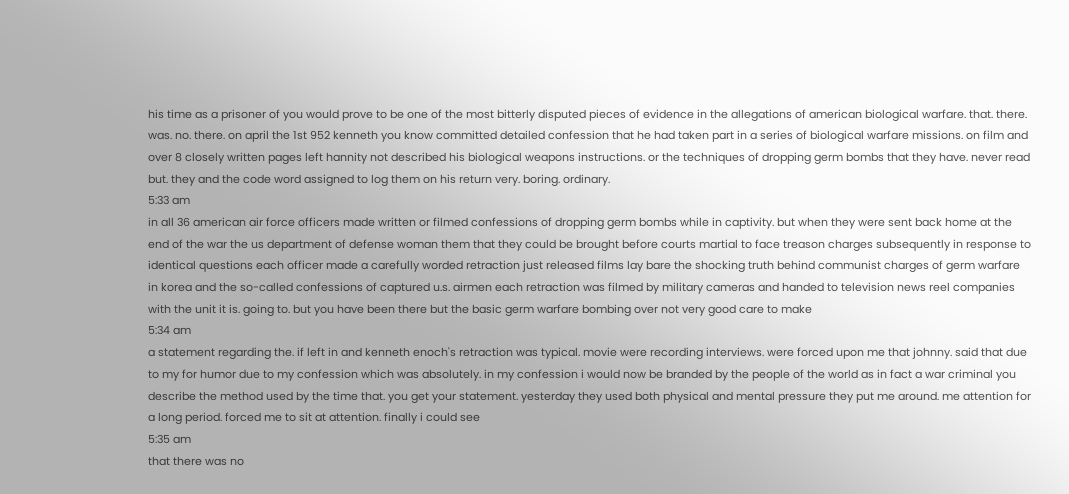his time as a prisoner of you would prove to be one of the most bitterly disputed pieces of evidence in the allegations of american biological warfare. that. there. was. no. there. on april the 1st 952 kenneth you know committed detailed confession that he had taken part in a series of biological warfare missions. on film and over 8 closely written pages left hannity not described his biological weapons instructions. or the techniques of dropping germ bombs that they have. never read but. they and the code word assigned to log them on his return very. boring. ordinary.
5:33 am
in all 36 american air force officers made written or filmed confessions of dropping germ bombs while in captivity. but when they were sent back home at the end of the war the us department of defense woman them that they could be brought before courts martial to face treason charges subsequently in response to identical questions each officer made a carefully worded retraction just released films lay bare the shocking truth behind communist charges of germ warfare in korea and the so-called confessions of captured u.s. airmen each retraction was filmed by military cameras and handed to television news reel companies with the unit it is. going to. but you have been there but the basic germ warfare bombing over not very good care to make
5:34 am
a statement regarding the. if left in and kenneth enoch's retraction was typical. movie were recording interviews. were forced upon me that johnny. said that due to my for humor due to my confession which was absolutely. in my confession i would now be branded by the people of the world as in fact a war criminal you describe the method used by the time that. you get your statement. yesterday they used both physical and mental pressure they put me around. me attention for a long period. forced me to sit at attention. finally i could see
5:35 am
that there was no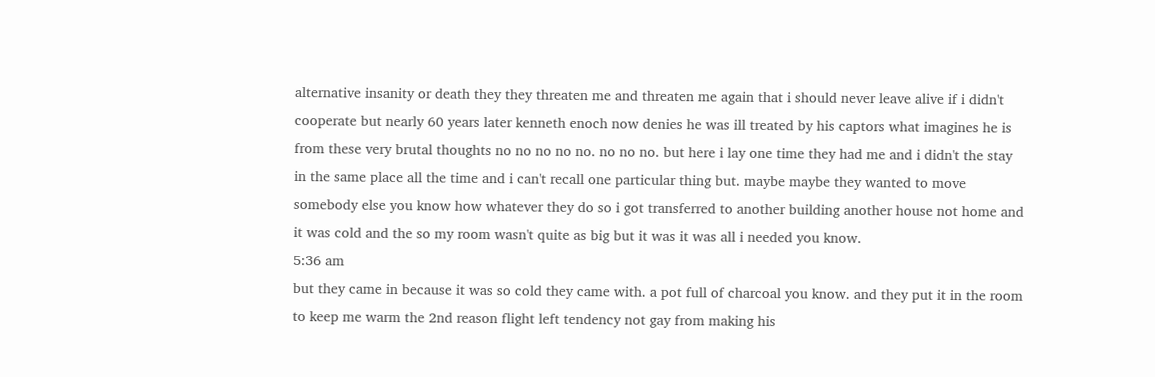alternative insanity or death they they threaten me and threaten me again that i should never leave alive if i didn't cooperate but nearly 60 years later kenneth enoch now denies he was ill treated by his captors what imagines he is from these very brutal thoughts no no no no no. no no no. but here i lay one time they had me and i didn't the stay in the same place all the time and i can't recall one particular thing but. maybe maybe they wanted to move somebody else you know how whatever they do so i got transferred to another building another house not home and it was cold and the so my room wasn't quite as big but it was it was all i needed you know.
5:36 am
but they came in because it was so cold they came with. a pot full of charcoal you know. and they put it in the room to keep me warm the 2nd reason flight left tendency not gay from making his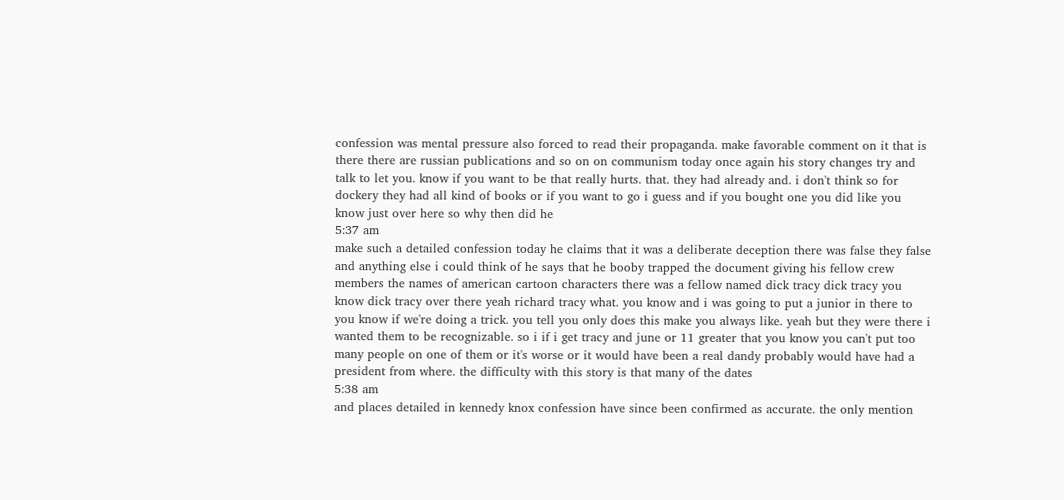confession was mental pressure also forced to read their propaganda. make favorable comment on it that is there there are russian publications and so on on communism today once again his story changes try and talk to let you. know if you want to be that really hurts. that. they had already and. i don't think so for dockery they had all kind of books or if you want to go i guess and if you bought one you did like you know just over here so why then did he
5:37 am
make such a detailed confession today he claims that it was a deliberate deception there was false they false and anything else i could think of he says that he booby trapped the document giving his fellow crew members the names of american cartoon characters there was a fellow named dick tracy dick tracy you know dick tracy over there yeah richard tracy what. you know and i was going to put a junior in there to you know if we're doing a trick. you tell you only does this make you always like. yeah but they were there i wanted them to be recognizable. so i if i get tracy and june or 11 greater that you know you can't put too many people on one of them or it's worse or it would have been a real dandy probably would have had a president from where. the difficulty with this story is that many of the dates
5:38 am
and places detailed in kennedy knox confession have since been confirmed as accurate. the only mention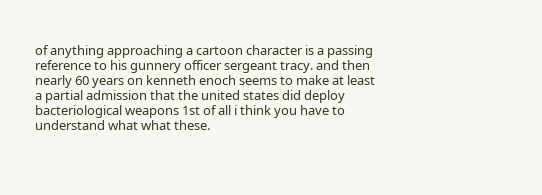of anything approaching a cartoon character is a passing reference to his gunnery officer sergeant tracy. and then nearly 60 years on kenneth enoch seems to make at least a partial admission that the united states did deploy bacteriological weapons 1st of all i think you have to understand what what these.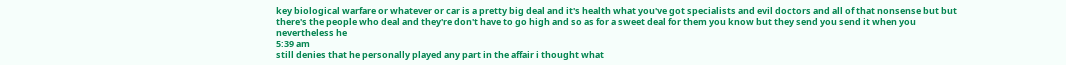key biological warfare or whatever or car is a pretty big deal and it's health what you've got specialists and evil doctors and all of that nonsense but but there's the people who deal and they're don't have to go high and so as for a sweet deal for them you know but they send you send it when you nevertheless he
5:39 am
still denies that he personally played any part in the affair i thought what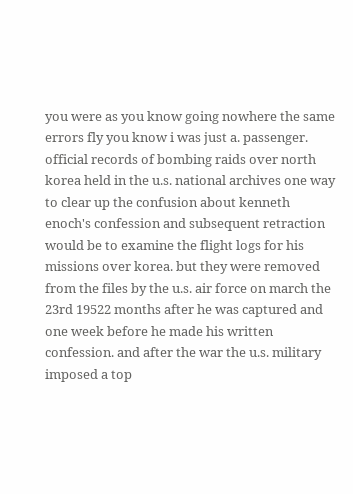you were as you know going nowhere the same errors fly you know i was just a. passenger. official records of bombing raids over north korea held in the u.s. national archives one way to clear up the confusion about kenneth enoch's confession and subsequent retraction would be to examine the flight logs for his missions over korea. but they were removed from the files by the u.s. air force on march the 23rd 19522 months after he was captured and one week before he made his written confession. and after the war the u.s. military imposed a top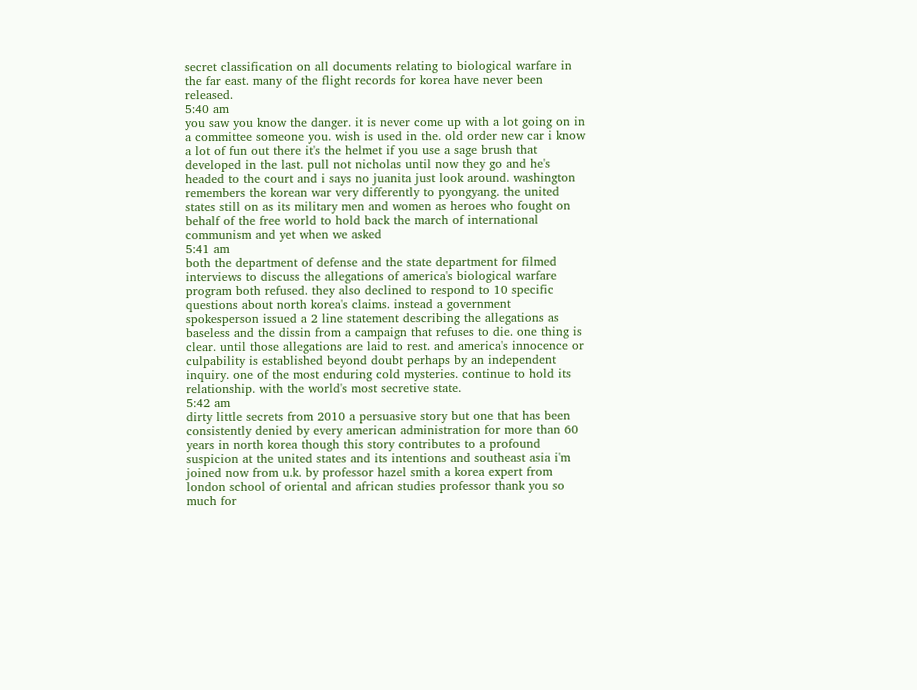secret classification on all documents relating to biological warfare in the far east. many of the flight records for korea have never been released.
5:40 am
you saw you know the danger. it is never come up with a lot going on in a committee someone you. wish is used in the. old order new car i know a lot of fun out there it's the helmet if you use a sage brush that developed in the last. pull not nicholas until now they go and he's headed to the court and i says no juanita just look around. washington remembers the korean war very differently to pyongyang. the united states still on as its military men and women as heroes who fought on behalf of the free world to hold back the march of international communism and yet when we asked
5:41 am
both the department of defense and the state department for filmed interviews to discuss the allegations of america's biological warfare program both refused. they also declined to respond to 10 specific questions about north korea's claims. instead a government spokesperson issued a 2 line statement describing the allegations as baseless and the dissin from a campaign that refuses to die. one thing is clear. until those allegations are laid to rest. and america's innocence or culpability is established beyond doubt perhaps by an independent inquiry. one of the most enduring cold mysteries. continue to hold its relationship. with the world's most secretive state.
5:42 am
dirty little secrets from 2010 a persuasive story but one that has been consistently denied by every american administration for more than 60 years in north korea though this story contributes to a profound suspicion at the united states and its intentions and southeast asia i'm joined now from u.k. by professor hazel smith a korea expert from london school of oriental and african studies professor thank you so much for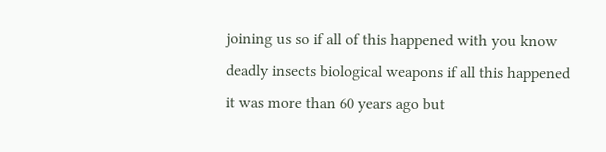joining us so if all of this happened with you know deadly insects biological weapons if all this happened it was more than 60 years ago but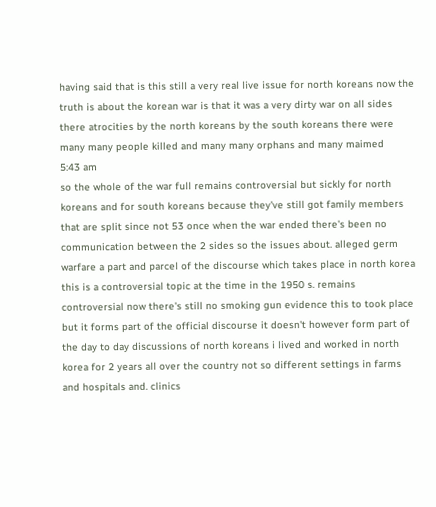having said that is this still a very real live issue for north koreans now the truth is about the korean war is that it was a very dirty war on all sides there atrocities by the north koreans by the south koreans there were many many people killed and many many orphans and many maimed
5:43 am
so the whole of the war full remains controversial but sickly for north koreans and for south koreans because they've still got family members that are split since not 53 once when the war ended there's been no communication between the 2 sides so the issues about. alleged germ warfare a part and parcel of the discourse which takes place in north korea this is a controversial topic at the time in the 1950 s. remains controversial now there's still no smoking gun evidence this to took place but it forms part of the official discourse it doesn't however form part of the day to day discussions of north koreans i lived and worked in north korea for 2 years all over the country not so different settings in farms and hospitals and. clinics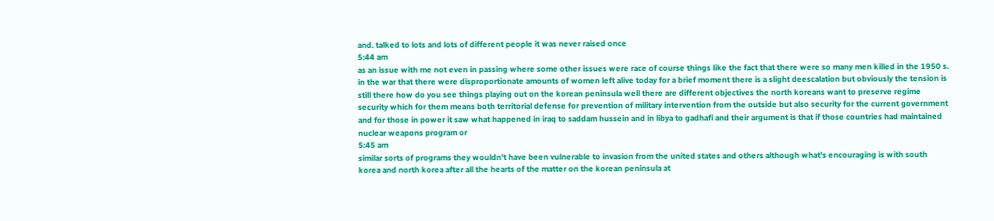and. talked to lots and lots of different people it was never raised once
5:44 am
as an issue with me not even in passing where some other issues were race of course things like the fact that there were so many men killed in the 1950 s. in the war that there were disproportionate amounts of women left alive today for a brief moment there is a slight deescalation but obviously the tension is still there how do you see things playing out on the korean peninsula well there are different objectives the north koreans want to preserve regime security which for them means both territorial defense for prevention of military intervention from the outside but also security for the current government and for those in power it saw what happened in iraq to saddam hussein and in libya to gadhafi and their argument is that if those countries had maintained nuclear weapons program or
5:45 am
similar sorts of programs they wouldn't have been vulnerable to invasion from the united states and others although what's encouraging is with south korea and north korea after all the hearts of the matter on the korean peninsula at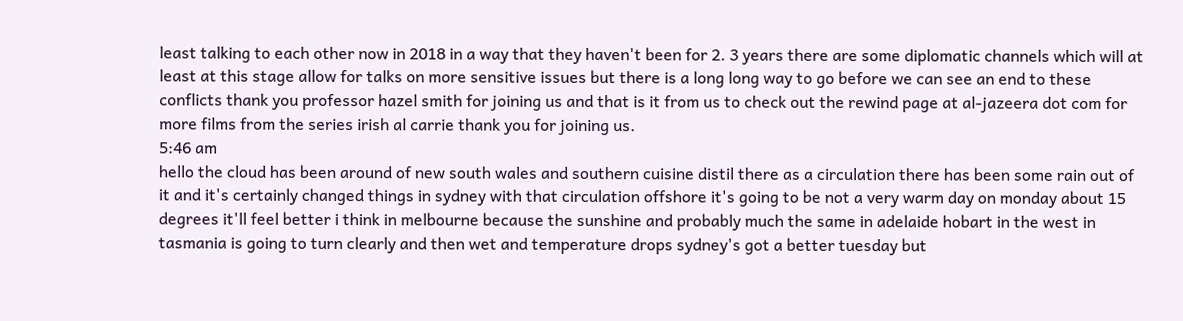least talking to each other now in 2018 in a way that they haven't been for 2. 3 years there are some diplomatic channels which will at least at this stage allow for talks on more sensitive issues but there is a long long way to go before we can see an end to these conflicts thank you professor hazel smith for joining us and that is it from us to check out the rewind page at al-jazeera dot com for more films from the series irish al carrie thank you for joining us.
5:46 am
hello the cloud has been around of new south wales and southern cuisine distil there as a circulation there has been some rain out of it and it's certainly changed things in sydney with that circulation offshore it's going to be not a very warm day on monday about 15 degrees it'll feel better i think in melbourne because the sunshine and probably much the same in adelaide hobart in the west in tasmania is going to turn clearly and then wet and temperature drops sydney's got a better tuesday but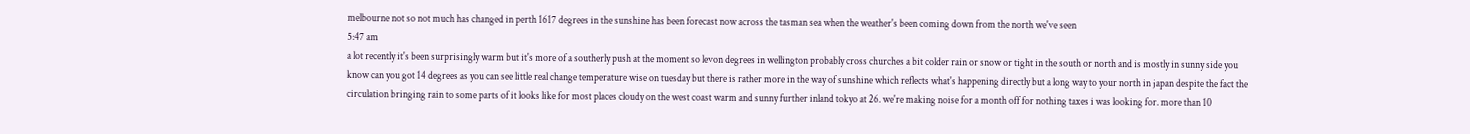melbourne not so not much has changed in perth 1617 degrees in the sunshine has been forecast now across the tasman sea when the weather's been coming down from the north we've seen
5:47 am
a lot recently it's been surprisingly warm but it's more of a southerly push at the moment so levon degrees in wellington probably cross churches a bit colder rain or snow or tight in the south or north and is mostly in sunny side you know can you got 14 degrees as you can see little real change temperature wise on tuesday but there is rather more in the way of sunshine which reflects what's happening directly but a long way to your north in japan despite the fact the circulation bringing rain to some parts of it looks like for most places cloudy on the west coast warm and sunny further inland tokyo at 26. we're making noise for a month off for nothing taxes i was looking for. more than 10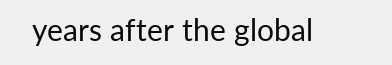years after the global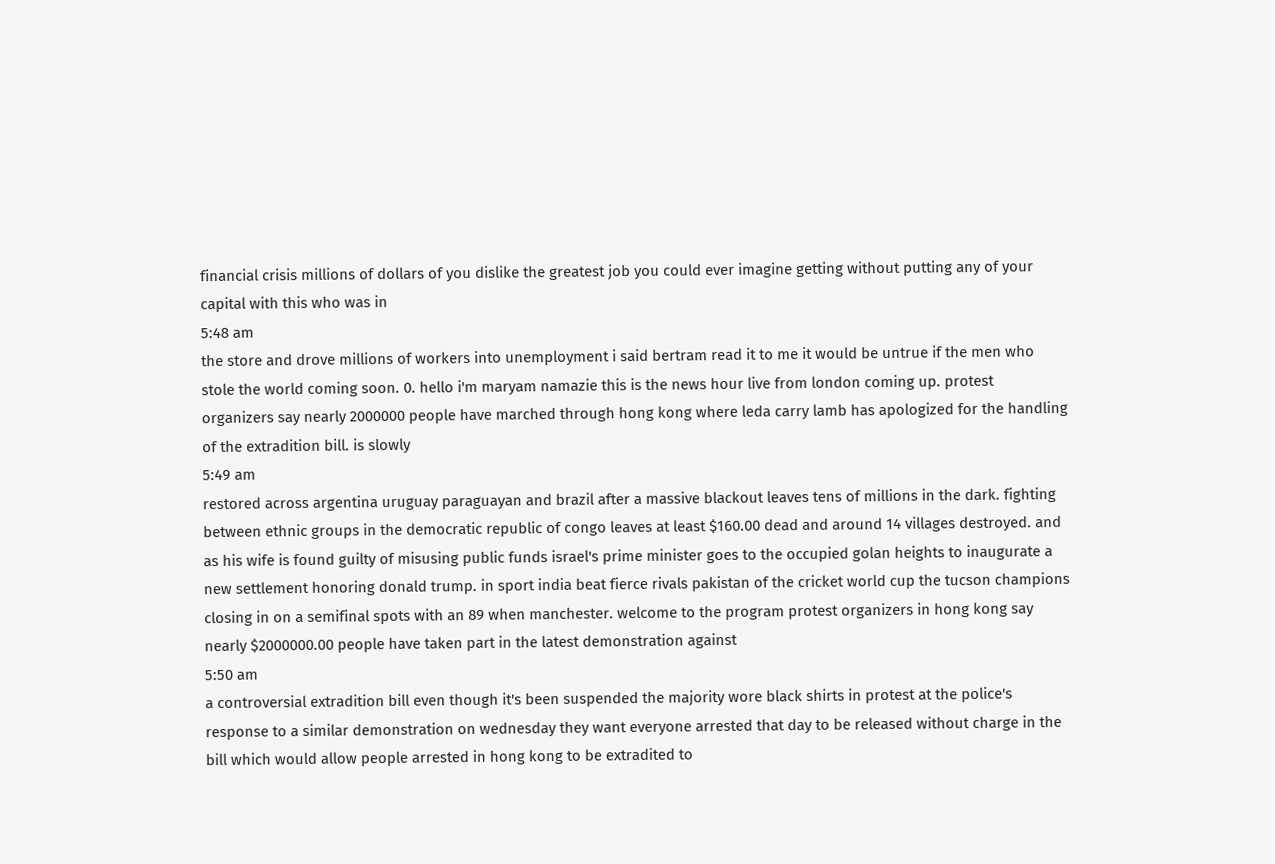financial crisis millions of dollars of you dislike the greatest job you could ever imagine getting without putting any of your capital with this who was in
5:48 am
the store and drove millions of workers into unemployment i said bertram read it to me it would be untrue if the men who stole the world coming soon. 0. hello i'm maryam namazie this is the news hour live from london coming up. protest organizers say nearly 2000000 people have marched through hong kong where leda carry lamb has apologized for the handling of the extradition bill. is slowly
5:49 am
restored across argentina uruguay paraguayan and brazil after a massive blackout leaves tens of millions in the dark. fighting between ethnic groups in the democratic republic of congo leaves at least $160.00 dead and around 14 villages destroyed. and as his wife is found guilty of misusing public funds israel's prime minister goes to the occupied golan heights to inaugurate a new settlement honoring donald trump. in sport india beat fierce rivals pakistan of the cricket world cup the tucson champions closing in on a semifinal spots with an 89 when manchester. welcome to the program protest organizers in hong kong say nearly $2000000.00 people have taken part in the latest demonstration against
5:50 am
a controversial extradition bill even though it's been suspended the majority wore black shirts in protest at the police's response to a similar demonstration on wednesday they want everyone arrested that day to be released without charge in the bill which would allow people arrested in hong kong to be extradited to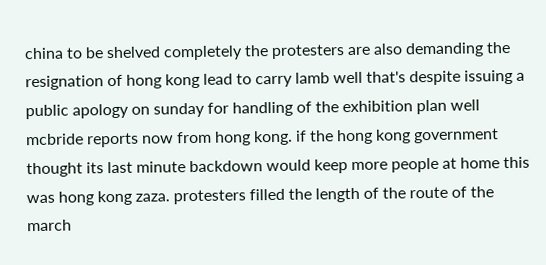china to be shelved completely the protesters are also demanding the resignation of hong kong lead to carry lamb well that's despite issuing a public apology on sunday for handling of the exhibition plan well mcbride reports now from hong kong. if the hong kong government thought its last minute backdown would keep more people at home this was hong kong zaza. protesters filled the length of the route of the march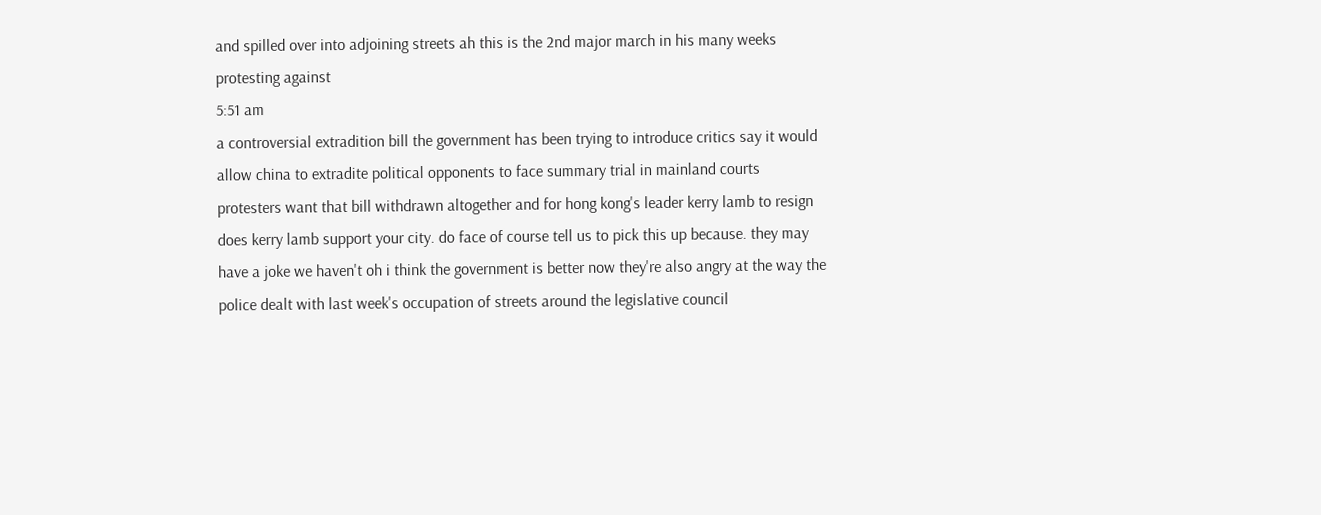and spilled over into adjoining streets ah this is the 2nd major march in his many weeks protesting against
5:51 am
a controversial extradition bill the government has been trying to introduce critics say it would allow china to extradite political opponents to face summary trial in mainland courts protesters want that bill withdrawn altogether and for hong kong's leader kerry lamb to resign does kerry lamb support your city. do face of course tell us to pick this up because. they may have a joke we haven't oh i think the government is better now they're also angry at the way the police dealt with last week's occupation of streets around the legislative council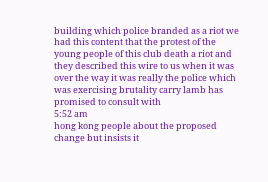building which police branded as a riot we had this content that the protest of the young people of this club death a riot and they described this wire to us when it was over the way it was really the police which was exercising brutality carry lamb has promised to consult with
5:52 am
hong kong people about the proposed change but insists it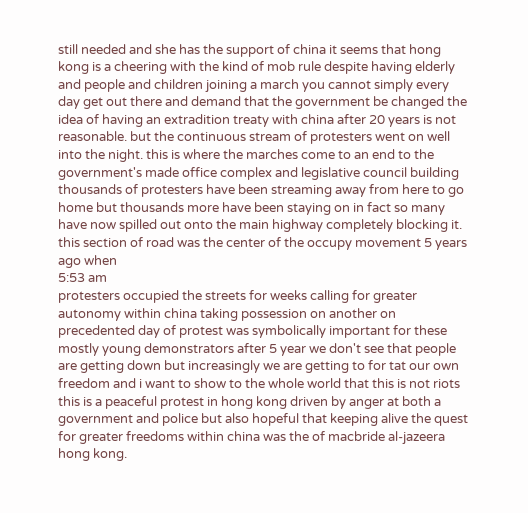still needed and she has the support of china it seems that hong kong is a cheering with the kind of mob rule despite having elderly and people and children joining a march you cannot simply every day get out there and demand that the government be changed the idea of having an extradition treaty with china after 20 years is not reasonable. but the continuous stream of protesters went on well into the night. this is where the marches come to an end to the government's made office complex and legislative council building thousands of protesters have been streaming away from here to go home but thousands more have been staying on in fact so many have now spilled out onto the main highway completely blocking it. this section of road was the center of the occupy movement 5 years ago when
5:53 am
protesters occupied the streets for weeks calling for greater autonomy within china taking possession on another on precedented day of protest was symbolically important for these mostly young demonstrators after 5 year we don't see that people are getting down but increasingly we are getting to for tat our own freedom and i want to show to the whole world that this is not riots this is a peaceful protest in hong kong driven by anger at both a government and police but also hopeful that keeping alive the quest for greater freedoms within china was the of macbride al-jazeera hong kong.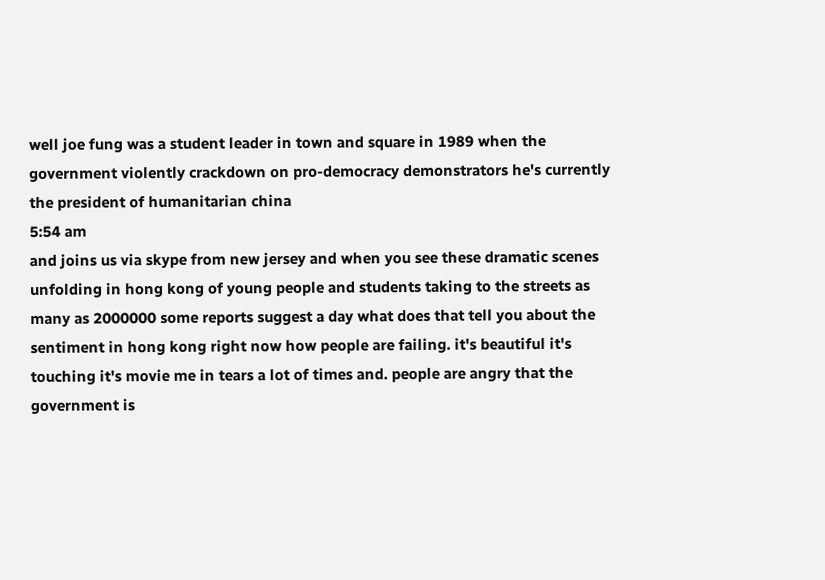well joe fung was a student leader in town and square in 1989 when the government violently crackdown on pro-democracy demonstrators he's currently the president of humanitarian china
5:54 am
and joins us via skype from new jersey and when you see these dramatic scenes unfolding in hong kong of young people and students taking to the streets as many as 2000000 some reports suggest a day what does that tell you about the sentiment in hong kong right now how people are failing. it's beautiful it's touching it's movie me in tears a lot of times and. people are angry that the government is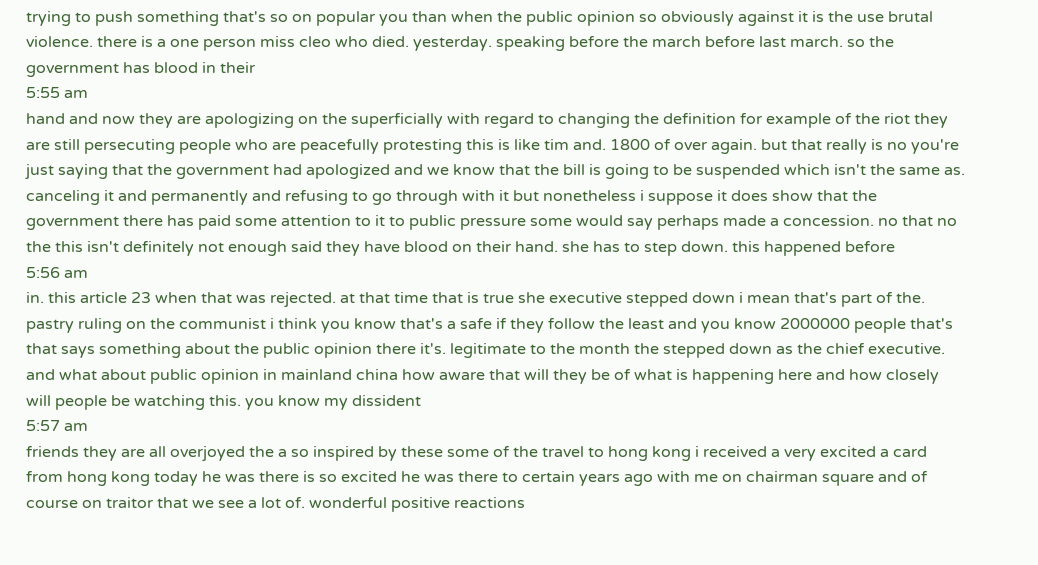trying to push something that's so on popular you than when the public opinion so obviously against it is the use brutal violence. there is a one person miss cleo who died. yesterday. speaking before the march before last march. so the government has blood in their
5:55 am
hand and now they are apologizing on the superficially with regard to changing the definition for example of the riot they are still persecuting people who are peacefully protesting this is like tim and. 1800 of over again. but that really is no you're just saying that the government had apologized and we know that the bill is going to be suspended which isn't the same as. canceling it and permanently and refusing to go through with it but nonetheless i suppose it does show that the government there has paid some attention to it to public pressure some would say perhaps made a concession. no that no the this isn't definitely not enough said they have blood on their hand. she has to step down. this happened before
5:56 am
in. this article 23 when that was rejected. at that time that is true she executive stepped down i mean that's part of the. pastry ruling on the communist i think you know that's a safe if they follow the least and you know 2000000 people that's that says something about the public opinion there it's. legitimate to the month the stepped down as the chief executive. and what about public opinion in mainland china how aware that will they be of what is happening here and how closely will people be watching this. you know my dissident
5:57 am
friends they are all overjoyed the a so inspired by these some of the travel to hong kong i received a very excited a card from hong kong today he was there is so excited he was there to certain years ago with me on chairman square and of course on traitor that we see a lot of. wonderful positive reactions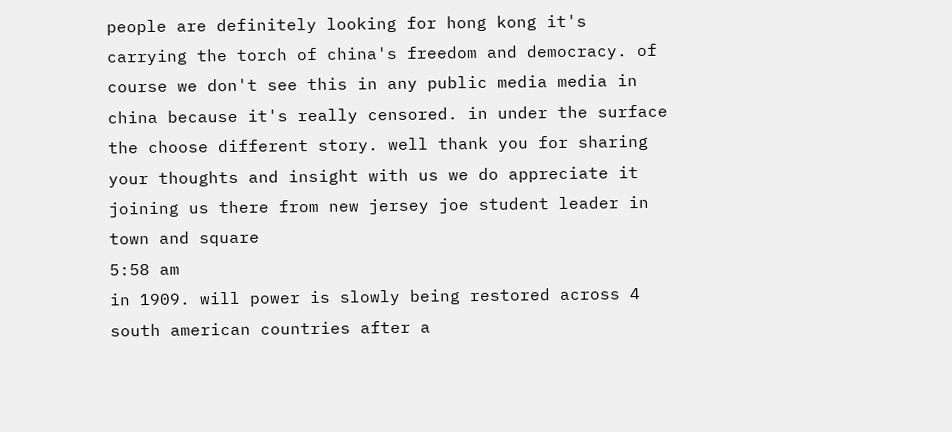people are definitely looking for hong kong it's carrying the torch of china's freedom and democracy. of course we don't see this in any public media media in china because it's really censored. in under the surface the choose different story. well thank you for sharing your thoughts and insight with us we do appreciate it joining us there from new jersey joe student leader in town and square
5:58 am
in 1909. will power is slowly being restored across 4 south american countries after a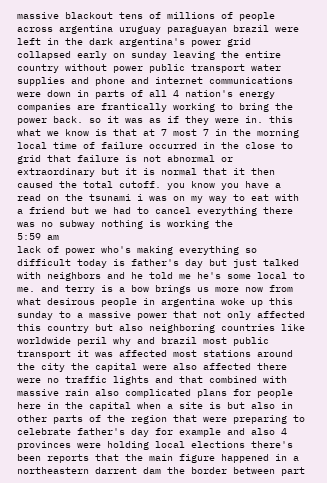massive blackout tens of millions of people across argentina uruguay paraguayan brazil were left in the dark argentina's power grid collapsed early on sunday leaving the entire country without power public transport water supplies and phone and internet communications were down in parts of all 4 nation's energy companies are frantically working to bring the power back. so it was as if they were in. this what we know is that at 7 most 7 in the morning local time of failure occurred in the close to grid that failure is not abnormal or extraordinary but it is normal that it then caused the total cutoff. you know you have a read on the tsunami i was on my way to eat with a friend but we had to cancel everything there was no subway nothing is working the
5:59 am
lack of power who's making everything so difficult today is father's day but just talked with neighbors and he told me he's some local to me. and terry is a bow brings us more now from what desirous people in argentina woke up this sunday to a massive power that not only affected this country but also neighboring countries like worldwide peril why and brazil most public transport it was affected most stations around the city the capital were also affected there were no traffic lights and that combined with massive rain also complicated plans for people here in the capital when a site is but also in other parts of the region that were preparing to celebrate father's day for example and also 4 provinces were holding local elections there's been reports that the main figure happened in a northeastern darrent dam the border between part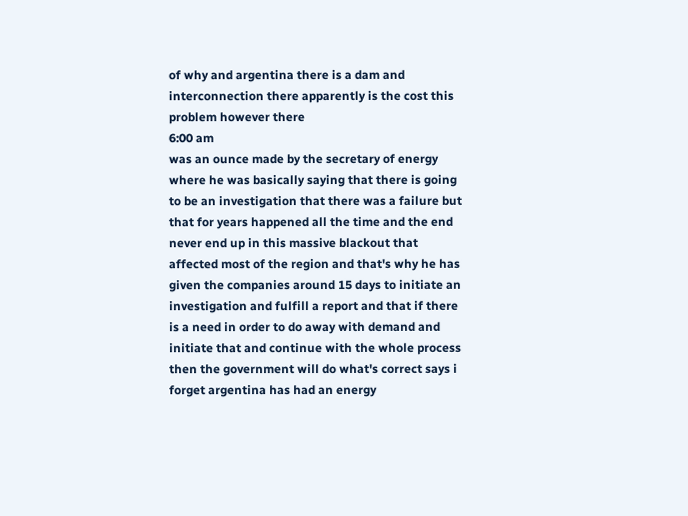of why and argentina there is a dam and interconnection there apparently is the cost this problem however there
6:00 am
was an ounce made by the secretary of energy where he was basically saying that there is going to be an investigation that there was a failure but that for years happened all the time and the end never end up in this massive blackout that affected most of the region and that's why he has given the companies around 15 days to initiate an investigation and fulfill a report and that if there is a need in order to do away with demand and initiate that and continue with the whole process then the government will do what's correct says i forget argentina has had an energy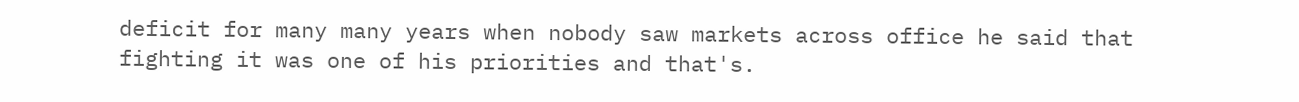deficit for many many years when nobody saw markets across office he said that fighting it was one of his priorities and that's.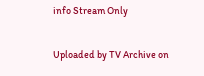info Stream Only

Uploaded by TV Archive on